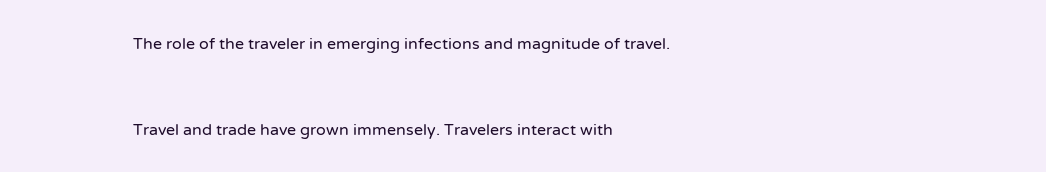The role of the traveler in emerging infections and magnitude of travel.


Travel and trade have grown immensely. Travelers interact with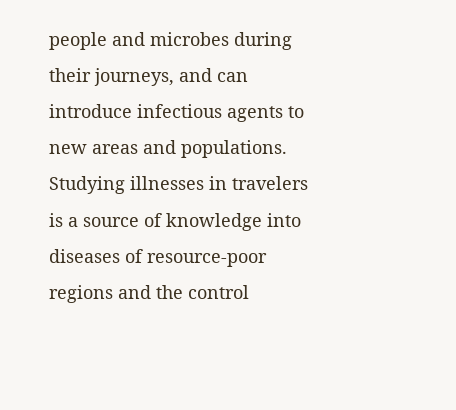people and microbes during their journeys, and can introduce infectious agents to new areas and populations. Studying illnesses in travelers is a source of knowledge into diseases of resource-poor regions and the control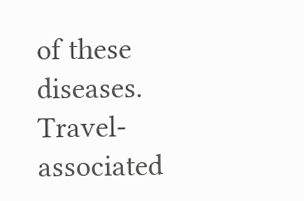of these diseases. Travel-associated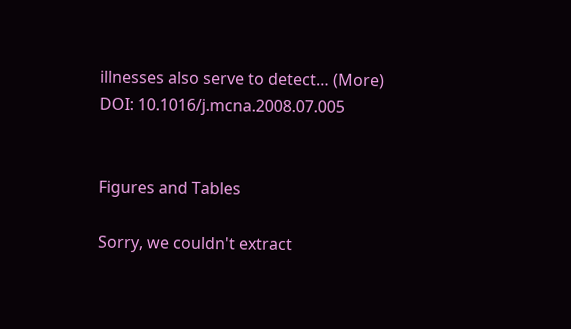illnesses also serve to detect… (More)
DOI: 10.1016/j.mcna.2008.07.005


Figures and Tables

Sorry, we couldn't extract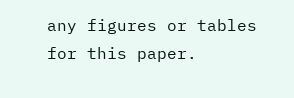any figures or tables for this paper.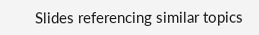Slides referencing similar topics